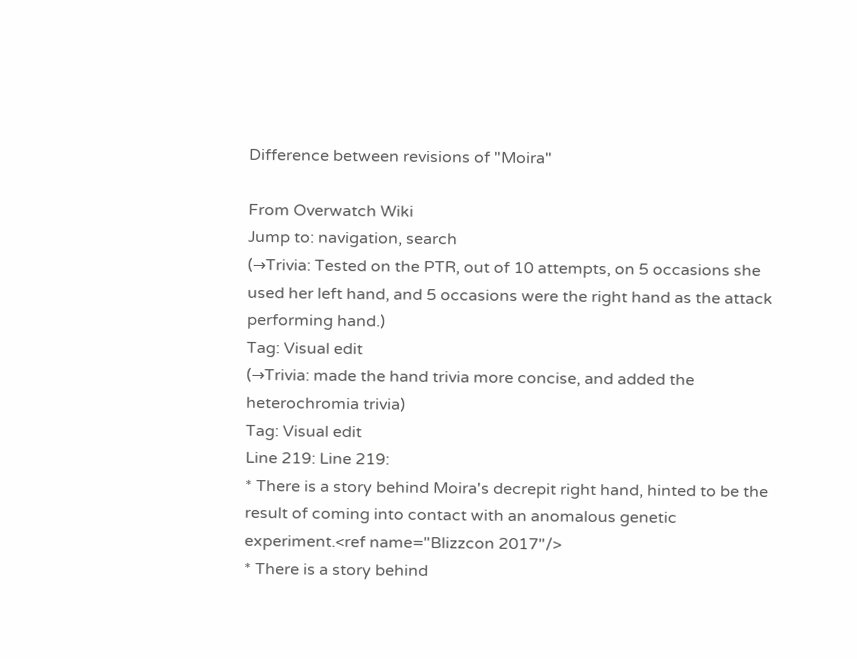Difference between revisions of "Moira"

From Overwatch Wiki
Jump to: navigation, search
(→Trivia: Tested on the PTR, out of 10 attempts, on 5 occasions she used her left hand, and 5 occasions were the right hand as the attack performing hand.)
Tag: Visual edit
(→Trivia: made the hand trivia more concise, and added the heterochromia trivia)
Tag: Visual edit
Line 219: Line 219:
* There is a story behind Moira's decrepit right hand, hinted to be the result of coming into contact with an anomalous genetic experiment.<ref name="Blizzcon 2017"/>
* There is a story behind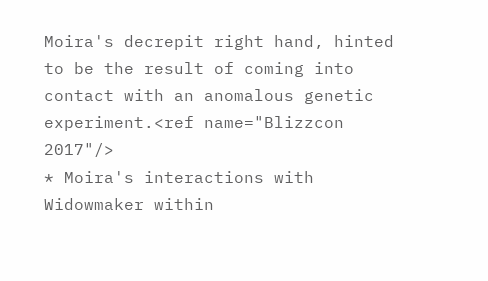Moira's decrepit right hand, hinted to be the result of coming into contact with an anomalous genetic experiment.<ref name="Blizzcon 2017"/>
* Moira's interactions with Widowmaker within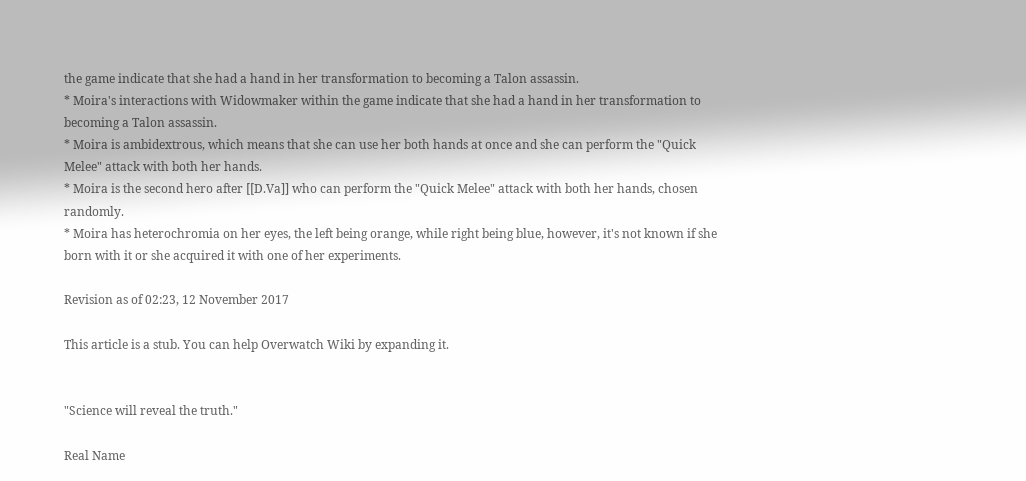the game indicate that she had a hand in her transformation to becoming a Talon assassin.
* Moira's interactions with Widowmaker within the game indicate that she had a hand in her transformation to becoming a Talon assassin.
* Moira is ambidextrous, which means that she can use her both hands at once and she can perform the "Quick Melee" attack with both her hands.
* Moira is the second hero after [[D.Va]] who can perform the "Quick Melee" attack with both her hands, chosen randomly.
* Moira has heterochromia on her eyes, the left being orange, while right being blue, however, it's not known if she born with it or she acquired it with one of her experiments.

Revision as of 02:23, 12 November 2017

This article is a stub. You can help Overwatch Wiki by expanding it.


"Science will reveal the truth."

Real Name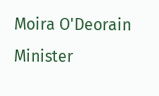Moira O'Deorain
Minister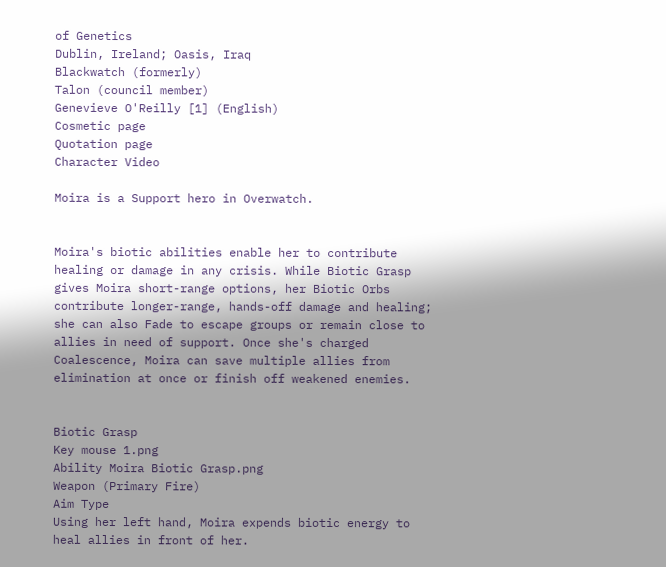of Genetics
Dublin, Ireland; Oasis, Iraq
Blackwatch (formerly)
Talon (council member)
Genevieve O'Reilly [1] (English)
Cosmetic page
Quotation page
Character Video

Moira is a Support hero in Overwatch.


Moira's biotic abilities enable her to contribute healing or damage in any crisis. While Biotic Grasp gives Moira short-range options, her Biotic Orbs contribute longer-range, hands-off damage and healing; she can also Fade to escape groups or remain close to allies in need of support. Once she's charged Coalescence, Moira can save multiple allies from elimination at once or finish off weakened enemies.


Biotic Grasp
Key mouse 1.png
Ability Moira Biotic Grasp.png
Weapon (Primary Fire)
Aim Type
Using her left hand, Moira expends biotic energy to heal allies in front of her.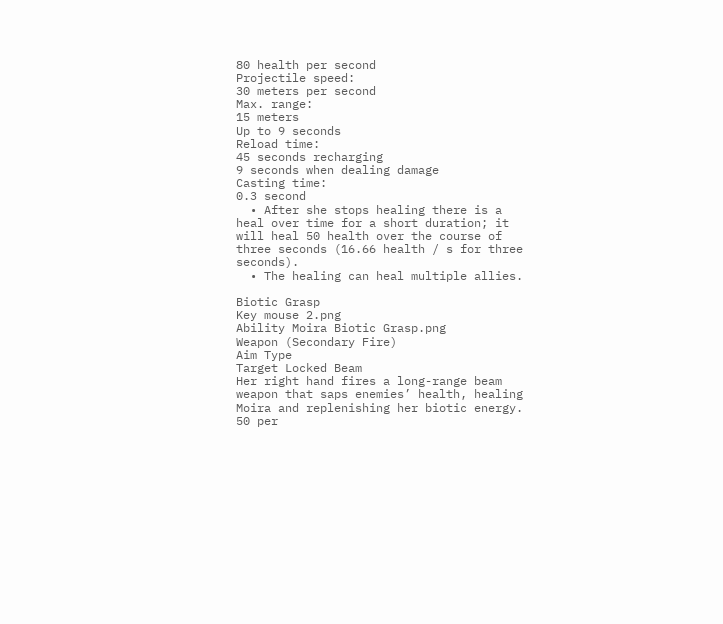80 health per second
Projectile speed:
30 meters per second
Max. range:
15 meters
Up to 9 seconds
Reload time:
45 seconds recharging
9 seconds when dealing damage
Casting time:
0.3 second
  • After she stops healing there is a heal over time for a short duration; it will heal 50 health over the course of three seconds (16.66 health / s for three seconds).
  • The healing can heal multiple allies.

Biotic Grasp
Key mouse 2.png
Ability Moira Biotic Grasp.png
Weapon (Secondary Fire)
Aim Type
Target Locked Beam
Her right hand fires a long-range beam weapon that saps enemies’ health, healing Moira and replenishing her biotic energy.
50 per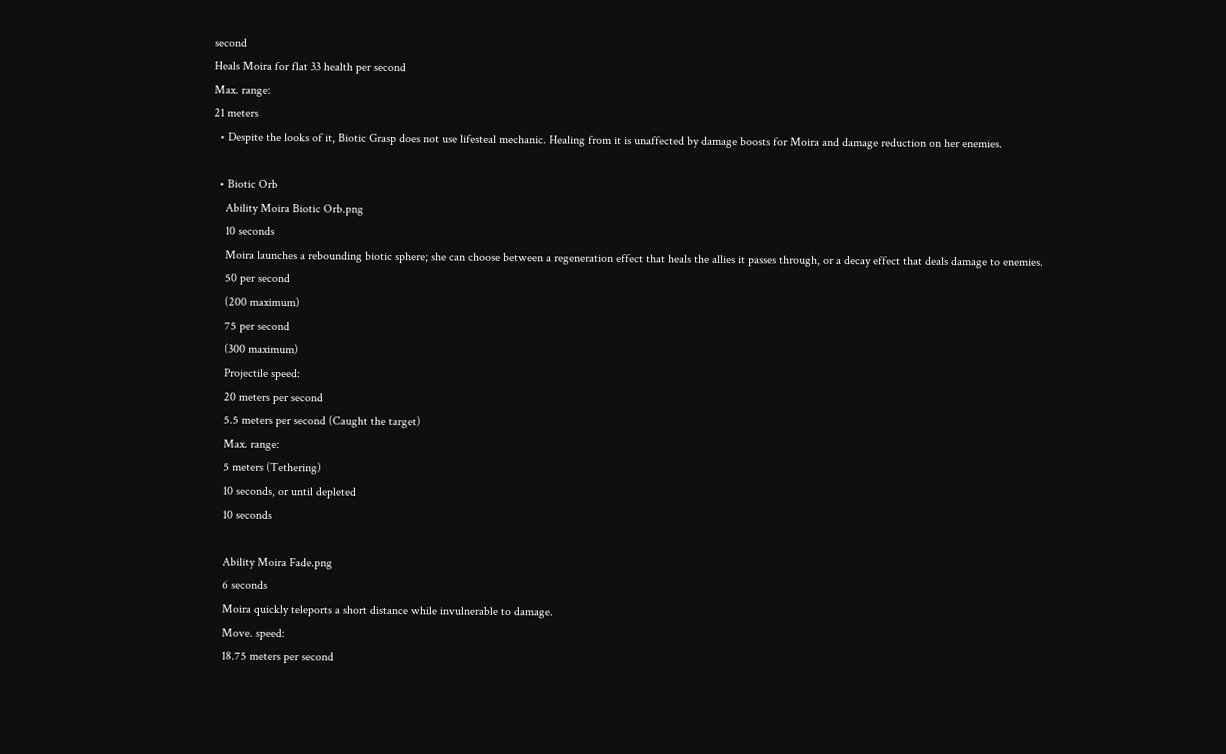second
Heals Moira for flat 33 health per second
Max. range:
21 meters
  • Despite the looks of it, Biotic Grasp does not use lifesteal mechanic. Healing from it is unaffected by damage boosts for Moira and damage reduction on her enemies.

  • Biotic Orb
    Ability Moira Biotic Orb.png
    10 seconds
    Moira launches a rebounding biotic sphere; she can choose between a regeneration effect that heals the allies it passes through, or a decay effect that deals damage to enemies.
    50 per second
    (200 maximum)
    75 per second
    (300 maximum)
    Projectile speed:
    20 meters per second
    5.5 meters per second (Caught the target)
    Max. range:
    5 meters (Tethering)
    10 seconds, or until depleted
    10 seconds

    Ability Moira Fade.png
    6 seconds
    Moira quickly teleports a short distance while invulnerable to damage.
    Move. speed:
    18.75 meters per second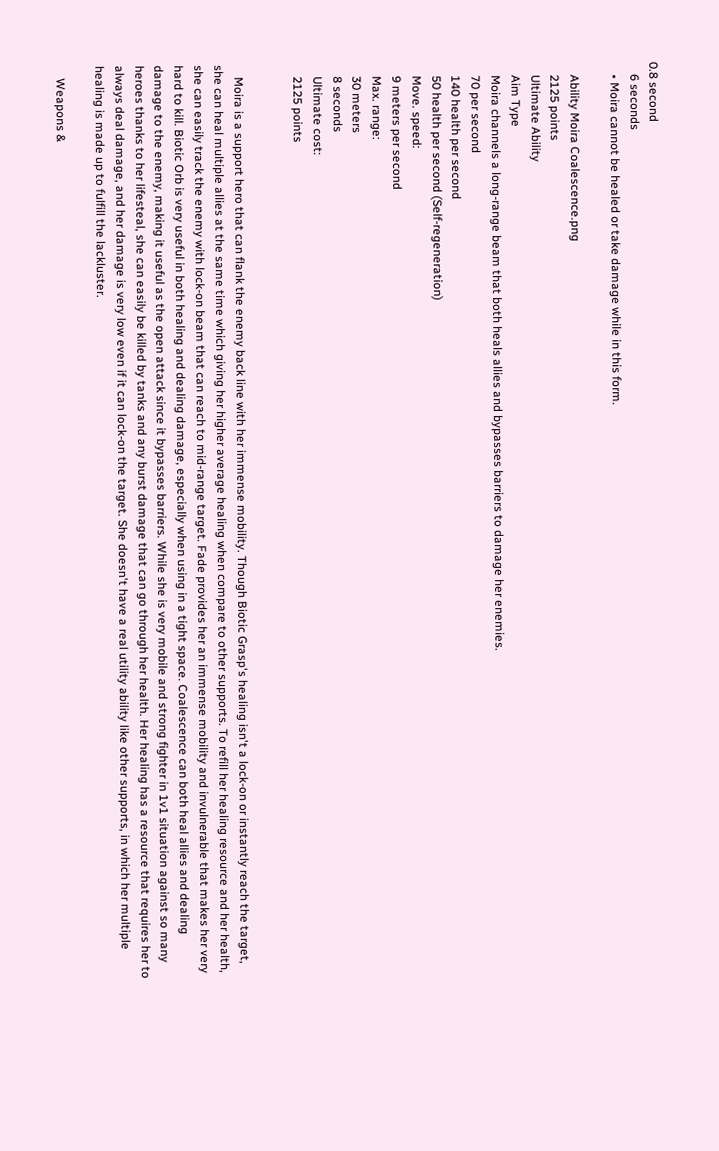0.8 second
    6 seconds
    • Moira cannot be healed or take damage while in this form.

    Ability Moira Coalescence.png
    2125 points
    Ultimate Ability
    Aim Type
    Moira channels a long-range beam that both heals allies and bypasses barriers to damage her enemies.
    70 per second
    140 health per second
    50 health per second (Self-regeneration)
    Move. speed:
    9 meters per second
    Max. range:
    30 meters
    8 seconds
    Ultimate cost:
    2125 points


    Moira is a support hero that can flank the enemy back line with her immense mobility. Though Biotic Grasp's healing isn't a lock-on or instantly reach the target, she can heal multiple allies at the same time which giving her higher average healing when compare to other supports. To refill her healing resource and her health, she can easily track the enemy with lock-on beam that can reach to mid-range target. Fade provides her an immense mobility and invulnerable that makes her very hard to kill. Biotic Orb is very useful in both healing and dealing damage, especially when using in a tight space. Coalescence can both heal allies and dealing damage to the enemy, making it useful as the open attack since it bypasses barriers. While she is very mobile and strong fighter in 1v1 situation against so many heroes thanks to her lifesteal, she can easily be killed by tanks and any burst damage that can go through her health. Her healing has a resource that requires her to always deal damage, and her damage is very low even if it can lock-on the target. She doesn't have a real utility ability like other supports, in which her multiple healing is made up to fulfill the lackluster.

    Weapons &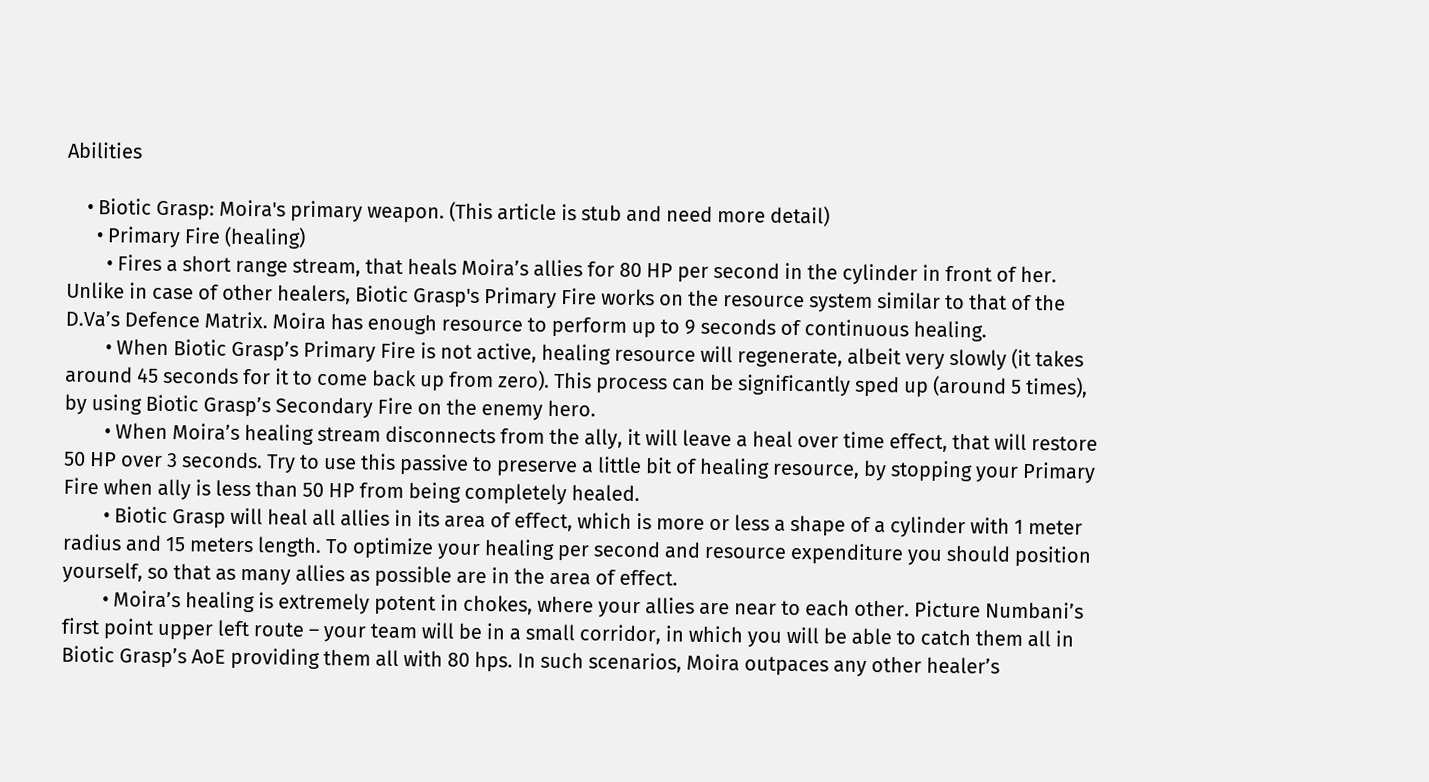Abilities

    • Biotic Grasp: Moira's primary weapon. (This article is stub and need more detail)
      • Primary Fire (healing)
        • Fires a short range stream, that heals Moira’s allies for 80 HP per second in the cylinder in front of her. Unlike in case of other healers, Biotic Grasp's Primary Fire works on the resource system similar to that of the D.Va’s Defence Matrix. Moira has enough resource to perform up to 9 seconds of continuous healing.
        • When Biotic Grasp’s Primary Fire is not active, healing resource will regenerate, albeit very slowly (it takes around 45 seconds for it to come back up from zero). This process can be significantly sped up (around 5 times), by using Biotic Grasp’s Secondary Fire on the enemy hero.
        • When Moira’s healing stream disconnects from the ally, it will leave a heal over time effect, that will restore 50 HP over 3 seconds. Try to use this passive to preserve a little bit of healing resource, by stopping your Primary Fire when ally is less than 50 HP from being completely healed.
        • Biotic Grasp will heal all allies in its area of effect, which is more or less a shape of a cylinder with 1 meter radius and 15 meters length. To optimize your healing per second and resource expenditure you should position yourself, so that as many allies as possible are in the area of effect.
        • Moira’s healing is extremely potent in chokes, where your allies are near to each other. Picture Numbani’s first point upper left route – your team will be in a small corridor, in which you will be able to catch them all in Biotic Grasp’s AoE providing them all with 80 hps. In such scenarios, Moira outpaces any other healer’s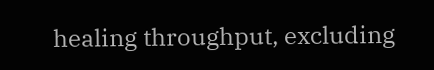healing throughput, excluding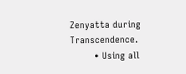Zenyatta during Transcendence.
        • Using all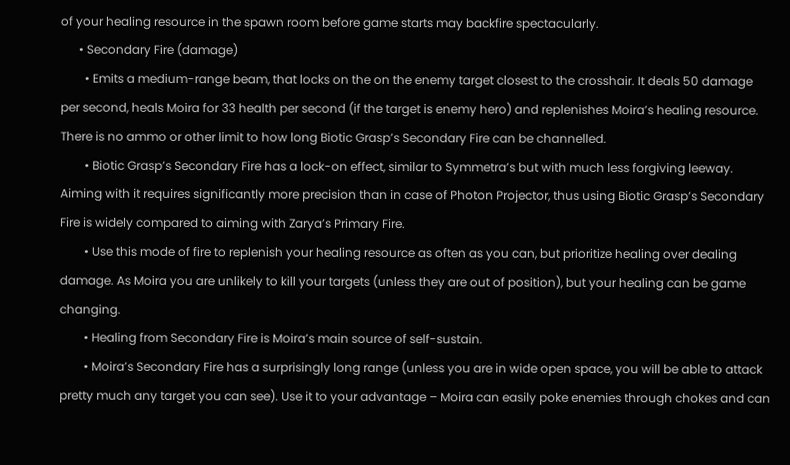of your healing resource in the spawn room before game starts may backfire spectacularly.
      • Secondary Fire (damage)
        • Emits a medium-range beam, that locks on the on the enemy target closest to the crosshair. It deals 50 damage per second, heals Moira for 33 health per second (if the target is enemy hero) and replenishes Moira’s healing resource. There is no ammo or other limit to how long Biotic Grasp’s Secondary Fire can be channelled.
        • Biotic Grasp’s Secondary Fire has a lock-on effect, similar to Symmetra’s but with much less forgiving leeway. Aiming with it requires significantly more precision than in case of Photon Projector, thus using Biotic Grasp’s Secondary Fire is widely compared to aiming with Zarya’s Primary Fire.
        • Use this mode of fire to replenish your healing resource as often as you can, but prioritize healing over dealing damage. As Moira you are unlikely to kill your targets (unless they are out of position), but your healing can be game changing.
        • Healing from Secondary Fire is Moira’s main source of self-sustain.
        • Moira’s Secondary Fire has a surprisingly long range (unless you are in wide open space, you will be able to attack pretty much any target you can see). Use it to your advantage – Moira can easily poke enemies through chokes and can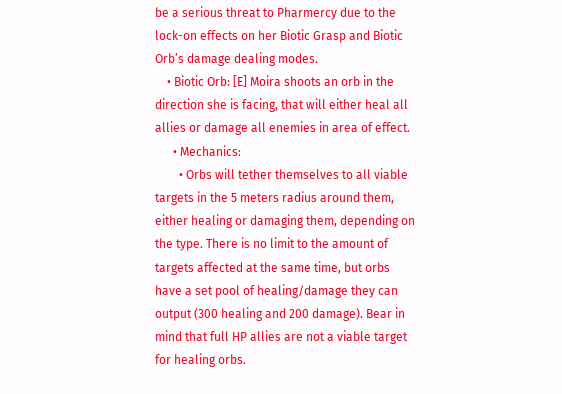be a serious threat to Pharmercy due to the lock-on effects on her Biotic Grasp and Biotic Orb’s damage dealing modes.
    • Biotic Orb: [E] Moira shoots an orb in the direction she is facing, that will either heal all allies or damage all enemies in area of effect.
      • Mechanics:
        • Orbs will tether themselves to all viable targets in the 5 meters radius around them, either healing or damaging them, depending on the type. There is no limit to the amount of targets affected at the same time, but orbs have a set pool of healing/damage they can output (300 healing and 200 damage). Bear in mind that full HP allies are not a viable target for healing orbs.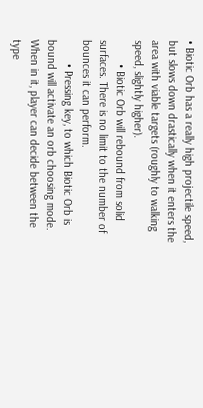• Biotic Orb has a really high projectile speed, but slows down drastically when it enters the area with viable targets (roughly to walking speed, slightly higher).
        • Biotic Orb will rebound from solid surfaces. There is no limit to the number of bounces it can perform.
        • Pressing key, to which Biotic Orb is bound will activate an orb choosing mode. When in it, player can decide between the type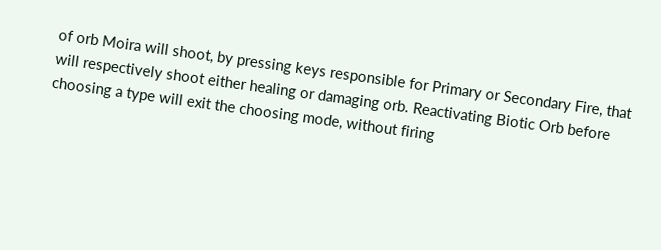of orb Moira will shoot, by pressing keys responsible for Primary or Secondary Fire, that will respectively shoot either healing or damaging orb. Reactivating Biotic Orb before choosing a type will exit the choosing mode, without firing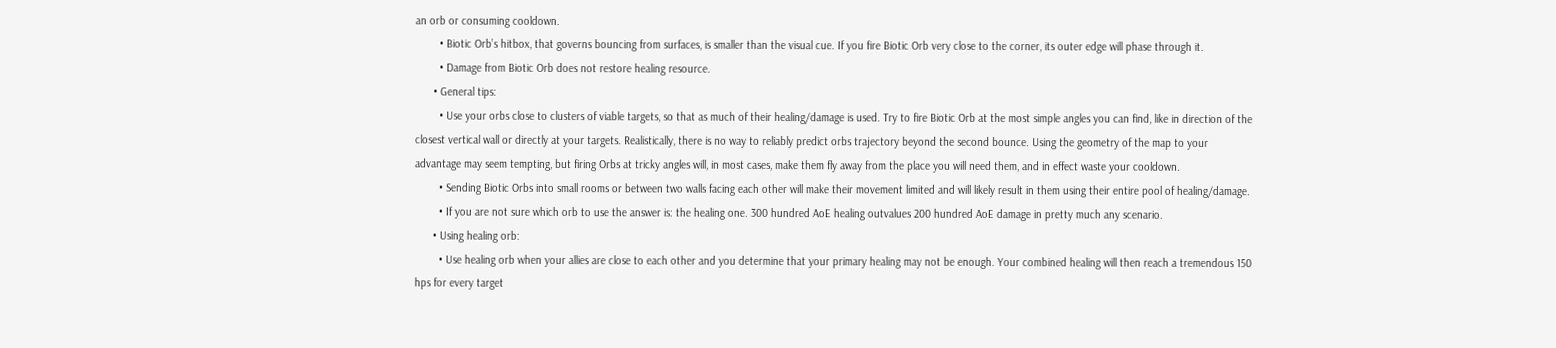an orb or consuming cooldown.
        • Biotic Orb’s hitbox, that governs bouncing from surfaces, is smaller than the visual cue. If you fire Biotic Orb very close to the corner, its outer edge will phase through it.
        • Damage from Biotic Orb does not restore healing resource.
      • General tips:
        • Use your orbs close to clusters of viable targets, so that as much of their healing/damage is used. Try to fire Biotic Orb at the most simple angles you can find, like in direction of the closest vertical wall or directly at your targets. Realistically, there is no way to reliably predict orbs trajectory beyond the second bounce. Using the geometry of the map to your advantage may seem tempting, but firing Orbs at tricky angles will, in most cases, make them fly away from the place you will need them, and in effect waste your cooldown.
        • Sending Biotic Orbs into small rooms or between two walls facing each other will make their movement limited and will likely result in them using their entire pool of healing/damage.
        • If you are not sure which orb to use the answer is: the healing one. 300 hundred AoE healing outvalues 200 hundred AoE damage in pretty much any scenario.
      • Using healing orb:
        • Use healing orb when your allies are close to each other and you determine that your primary healing may not be enough. Your combined healing will then reach a tremendous 150 hps for every target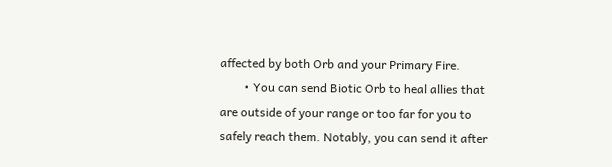affected by both Orb and your Primary Fire.
        • You can send Biotic Orb to heal allies that are outside of your range or too far for you to safely reach them. Notably, you can send it after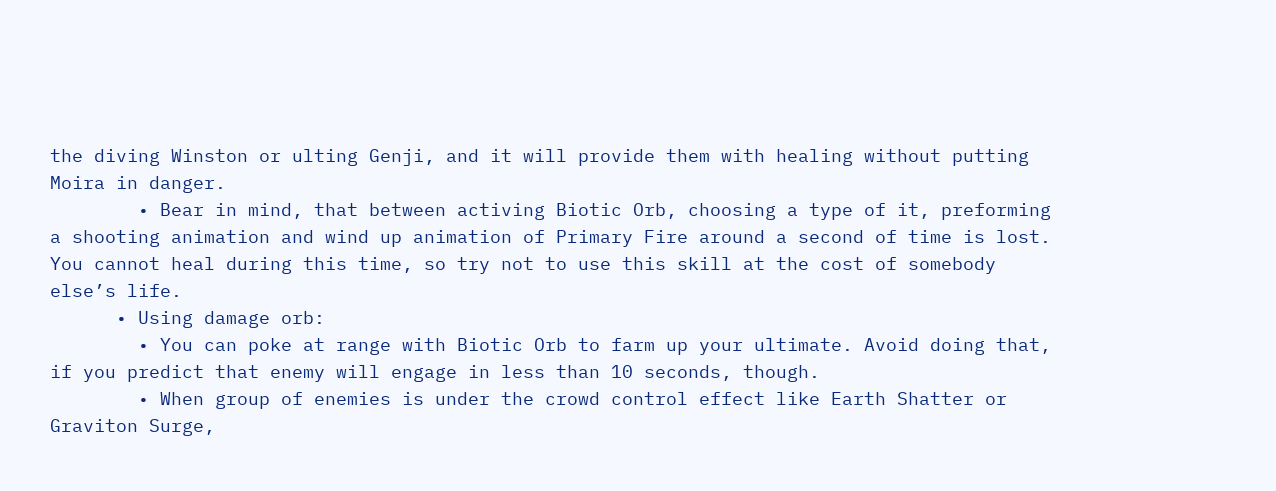the diving Winston or ulting Genji, and it will provide them with healing without putting Moira in danger.
        • Bear in mind, that between activing Biotic Orb, choosing a type of it, preforming a shooting animation and wind up animation of Primary Fire around a second of time is lost. You cannot heal during this time, so try not to use this skill at the cost of somebody else’s life.
      • Using damage orb:
        • You can poke at range with Biotic Orb to farm up your ultimate. Avoid doing that, if you predict that enemy will engage in less than 10 seconds, though.
        • When group of enemies is under the crowd control effect like Earth Shatter or Graviton Surge,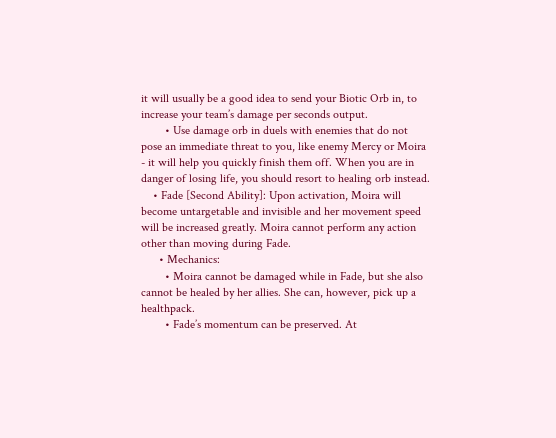it will usually be a good idea to send your Biotic Orb in, to increase your team’s damage per seconds output.
        • Use damage orb in duels with enemies that do not pose an immediate threat to you, like enemy Mercy or Moira - it will help you quickly finish them off. When you are in danger of losing life, you should resort to healing orb instead.
    • Fade [Second Ability]: Upon activation, Moira will become untargetable and invisible and her movement speed will be increased greatly. Moira cannot perform any action other than moving during Fade.
      • Mechanics:
        • Moira cannot be damaged while in Fade, but she also cannot be healed by her allies. She can, however, pick up a healthpack.
        • Fade’s momentum can be preserved. At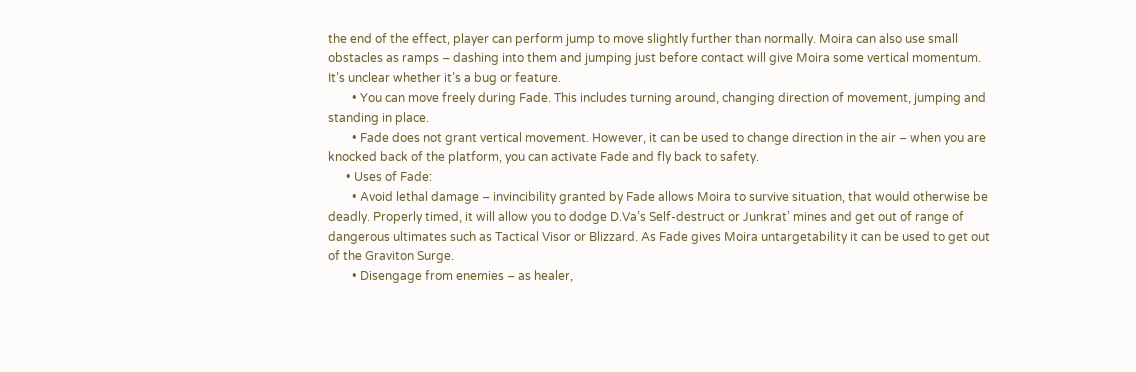the end of the effect, player can perform jump to move slightly further than normally. Moira can also use small obstacles as ramps – dashing into them and jumping just before contact will give Moira some vertical momentum. It’s unclear whether it’s a bug or feature.
        • You can move freely during Fade. This includes turning around, changing direction of movement, jumping and standing in place.
        • Fade does not grant vertical movement. However, it can be used to change direction in the air – when you are knocked back of the platform, you can activate Fade and fly back to safety.
      • Uses of Fade:
        • Avoid lethal damage – invincibility granted by Fade allows Moira to survive situation, that would otherwise be deadly. Properly timed, it will allow you to dodge D.Va’s Self-destruct or Junkrat’ mines and get out of range of dangerous ultimates such as Tactical Visor or Blizzard. As Fade gives Moira untargetability it can be used to get out of the Graviton Surge.
        • Disengage from enemies – as healer,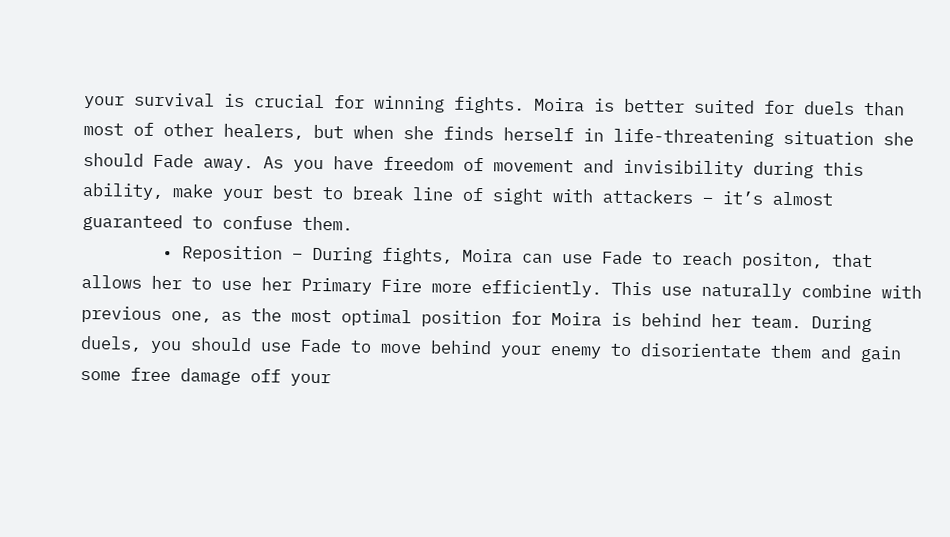your survival is crucial for winning fights. Moira is better suited for duels than most of other healers, but when she finds herself in life-threatening situation she should Fade away. As you have freedom of movement and invisibility during this ability, make your best to break line of sight with attackers – it’s almost guaranteed to confuse them.
        • Reposition – During fights, Moira can use Fade to reach positon, that allows her to use her Primary Fire more efficiently. This use naturally combine with previous one, as the most optimal position for Moira is behind her team. During duels, you should use Fade to move behind your enemy to disorientate them and gain some free damage off your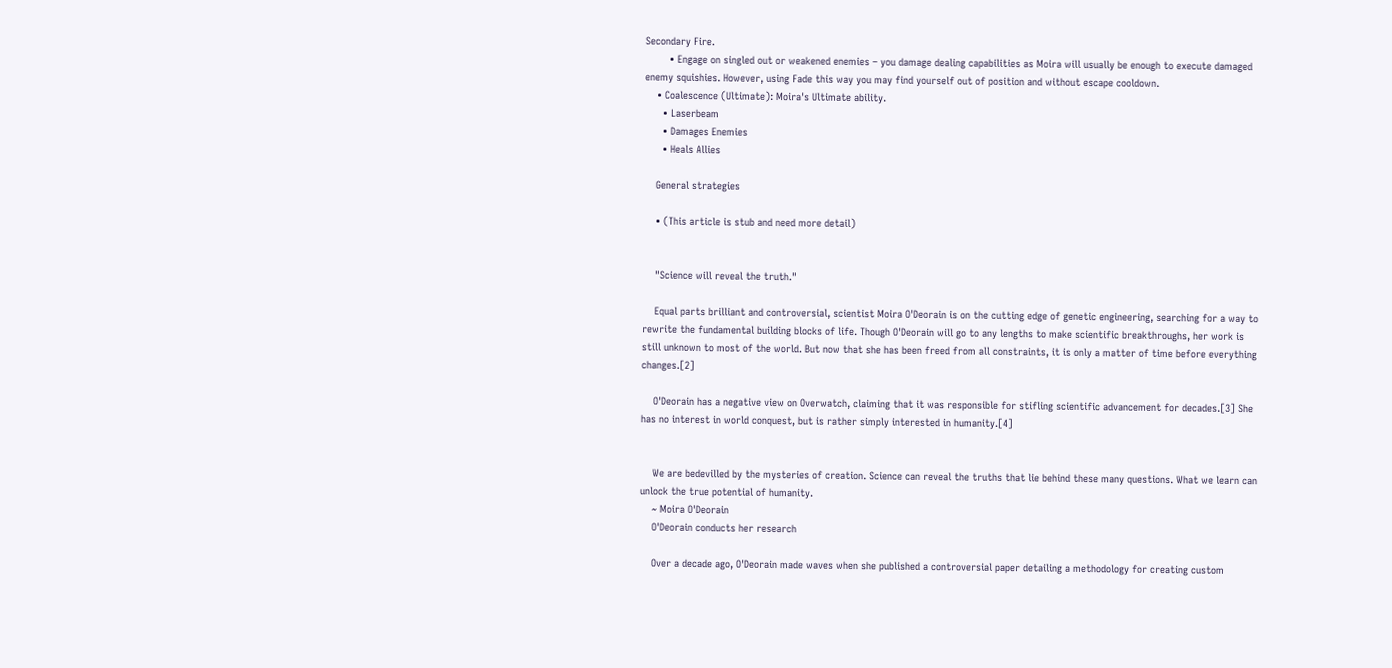Secondary Fire.
        • Engage on singled out or weakened enemies – you damage dealing capabilities as Moira will usually be enough to execute damaged enemy squishies. However, using Fade this way you may find yourself out of position and without escape cooldown.
    • Coalescence (Ultimate): Moira's Ultimate ability.
      • Laserbeam
      • Damages Enemies
      • Heals Allies

    General strategies

    • (This article is stub and need more detail)


    "Science will reveal the truth."

    Equal parts brilliant and controversial, scientist Moira O'Deorain is on the cutting edge of genetic engineering, searching for a way to rewrite the fundamental building blocks of life. Though O'Deorain will go to any lengths to make scientific breakthroughs, her work is still unknown to most of the world. But now that she has been freed from all constraints, it is only a matter of time before everything changes.[2]

    O'Deorain has a negative view on Overwatch, claiming that it was responsible for stifling scientific advancement for decades.[3] She has no interest in world conquest, but is rather simply interested in humanity.[4]


    We are bedevilled by the mysteries of creation. Science can reveal the truths that lie behind these many questions. What we learn can unlock the true potential of humanity.
    ~ Moira O'Deorain
    O'Deorain conducts her research

    Over a decade ago, O'Deorain made waves when she published a controversial paper detailing a methodology for creating custom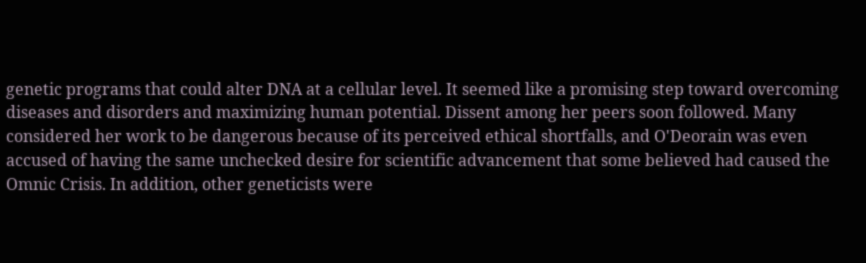genetic programs that could alter DNA at a cellular level. It seemed like a promising step toward overcoming diseases and disorders and maximizing human potential. Dissent among her peers soon followed. Many considered her work to be dangerous because of its perceived ethical shortfalls, and O'Deorain was even accused of having the same unchecked desire for scientific advancement that some believed had caused the Omnic Crisis. In addition, other geneticists were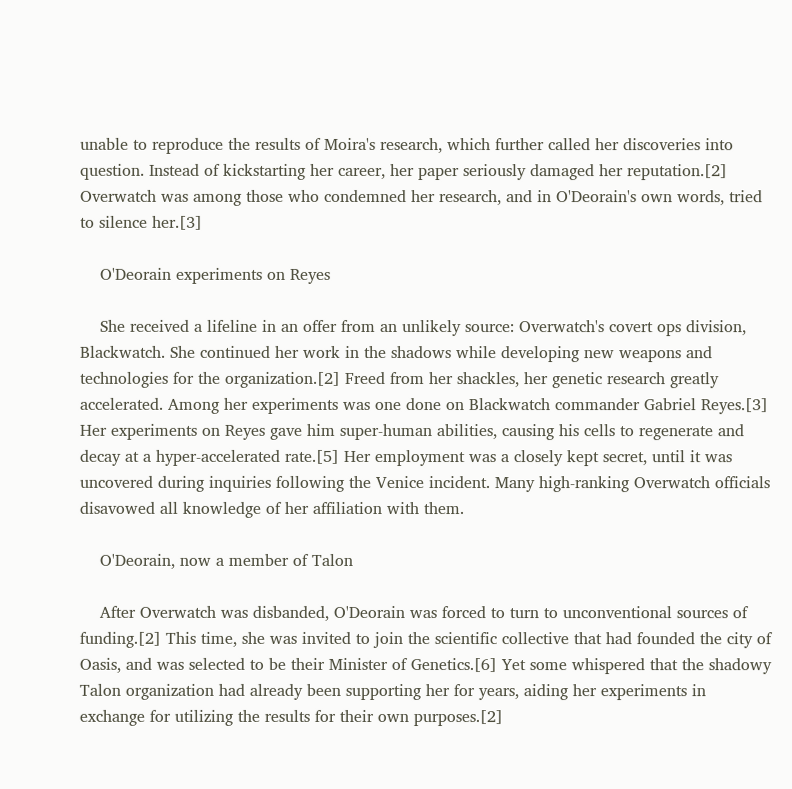unable to reproduce the results of Moira's research, which further called her discoveries into question. Instead of kickstarting her career, her paper seriously damaged her reputation.[2] Overwatch was among those who condemned her research, and in O'Deorain's own words, tried to silence her.[3]

    O'Deorain experiments on Reyes

    She received a lifeline in an offer from an unlikely source: Overwatch's covert ops division, Blackwatch. She continued her work in the shadows while developing new weapons and technologies for the organization.[2] Freed from her shackles, her genetic research greatly accelerated. Among her experiments was one done on Blackwatch commander Gabriel Reyes.[3] Her experiments on Reyes gave him super-human abilities, causing his cells to regenerate and decay at a hyper-accelerated rate.[5] Her employment was a closely kept secret, until it was uncovered during inquiries following the Venice incident. Many high-ranking Overwatch officials disavowed all knowledge of her affiliation with them.

    O'Deorain, now a member of Talon

    After Overwatch was disbanded, O'Deorain was forced to turn to unconventional sources of funding.[2] This time, she was invited to join the scientific collective that had founded the city of Oasis, and was selected to be their Minister of Genetics.[6] Yet some whispered that the shadowy Talon organization had already been supporting her for years, aiding her experiments in exchange for utilizing the results for their own purposes.[2]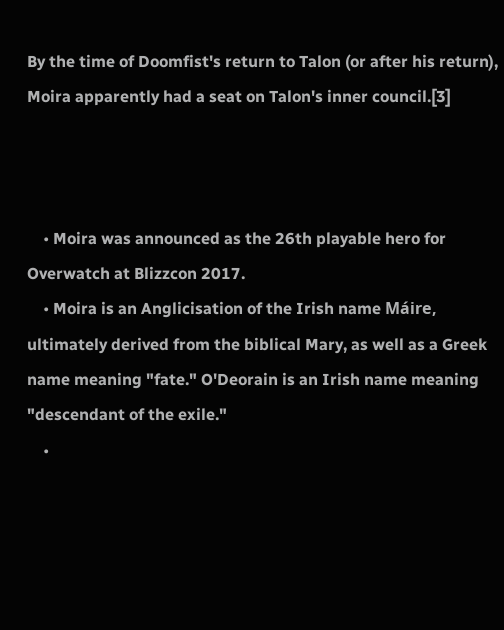By the time of Doomfist's return to Talon (or after his return), Moira apparently had a seat on Talon's inner council.[3]



    • Moira was announced as the 26th playable hero for Overwatch at Blizzcon 2017.
    • Moira is an Anglicisation of the Irish name Máire, ultimately derived from the biblical Mary, as well as a Greek name meaning "fate." O'Deorain is an Irish name meaning "descendant of the exile."
    •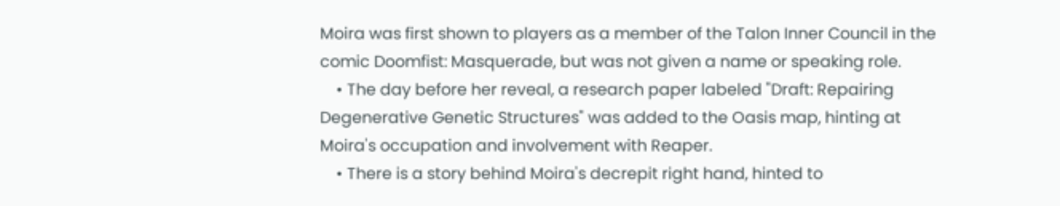Moira was first shown to players as a member of the Talon Inner Council in the comic Doomfist: Masquerade, but was not given a name or speaking role.
    • The day before her reveal, a research paper labeled "Draft: Repairing Degenerative Genetic Structures" was added to the Oasis map, hinting at Moira's occupation and involvement with Reaper.
    • There is a story behind Moira's decrepit right hand, hinted to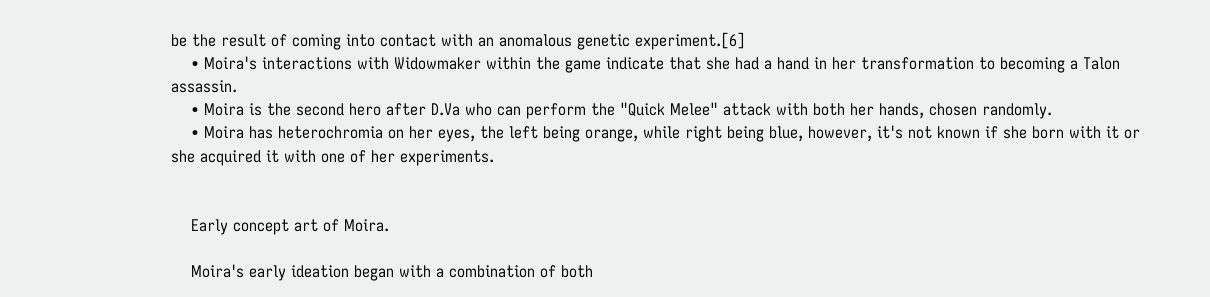be the result of coming into contact with an anomalous genetic experiment.[6]
    • Moira's interactions with Widowmaker within the game indicate that she had a hand in her transformation to becoming a Talon assassin.
    • Moira is the second hero after D.Va who can perform the "Quick Melee" attack with both her hands, chosen randomly.
    • Moira has heterochromia on her eyes, the left being orange, while right being blue, however, it's not known if she born with it or she acquired it with one of her experiments.


    Early concept art of Moira.

    Moira's early ideation began with a combination of both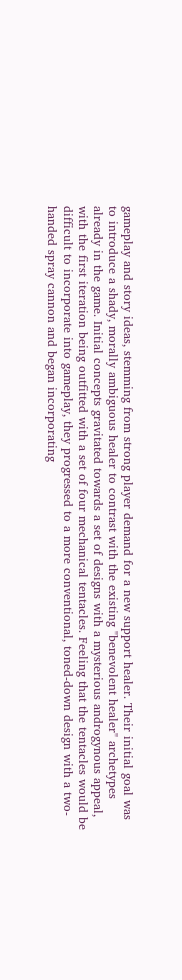gameplay and story ideas, stemming from strong player demand for a new support healer. Their initial goal was to introduce a shady, morally ambiguous healer to contrast with the existing "benevolent healer" archetypes already in the game. Initial concepts gravitated towards a set of designs with a mysterious androgynous appeal, with the first iteration being outfitted with a set of four mechanical tentacles. Feeling that the tentacles would be difficult to incorporate into gameplay, they progressed to a more conventional, toned-down design with a two-handed spray cannon and began incorporating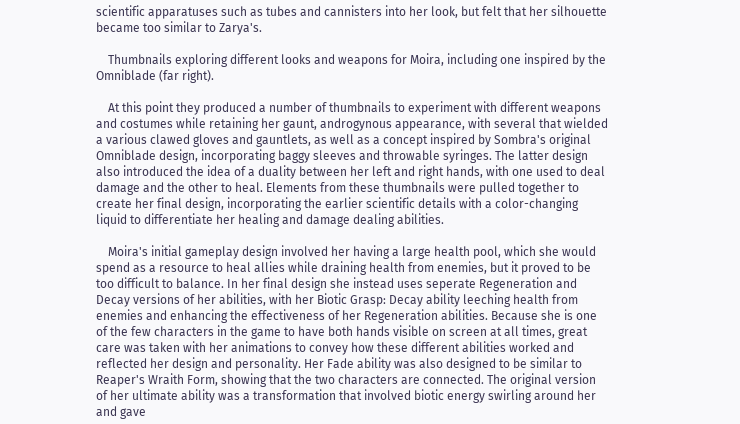scientific apparatuses such as tubes and cannisters into her look, but felt that her silhouette became too similar to Zarya's.

    Thumbnails exploring different looks and weapons for Moira, including one inspired by the Omniblade (far right).

    At this point they produced a number of thumbnails to experiment with different weapons and costumes while retaining her gaunt, androgynous appearance, with several that wielded a various clawed gloves and gauntlets, as well as a concept inspired by Sombra's original Omniblade design, incorporating baggy sleeves and throwable syringes. The latter design also introduced the idea of a duality between her left and right hands, with one used to deal damage and the other to heal. Elements from these thumbnails were pulled together to create her final design, incorporating the earlier scientific details with a color-changing liquid to differentiate her healing and damage dealing abilities.

    Moira's initial gameplay design involved her having a large health pool, which she would spend as a resource to heal allies while draining health from enemies, but it proved to be too difficult to balance. In her final design she instead uses seperate Regeneration and Decay versions of her abilities, with her Biotic Grasp: Decay ability leeching health from enemies and enhancing the effectiveness of her Regeneration abilities. Because she is one of the few characters in the game to have both hands visible on screen at all times, great care was taken with her animations to convey how these different abilities worked and reflected her design and personality. Her Fade ability was also designed to be similar to Reaper's Wraith Form, showing that the two characters are connected. The original version of her ultimate ability was a transformation that involved biotic energy swirling around her and gave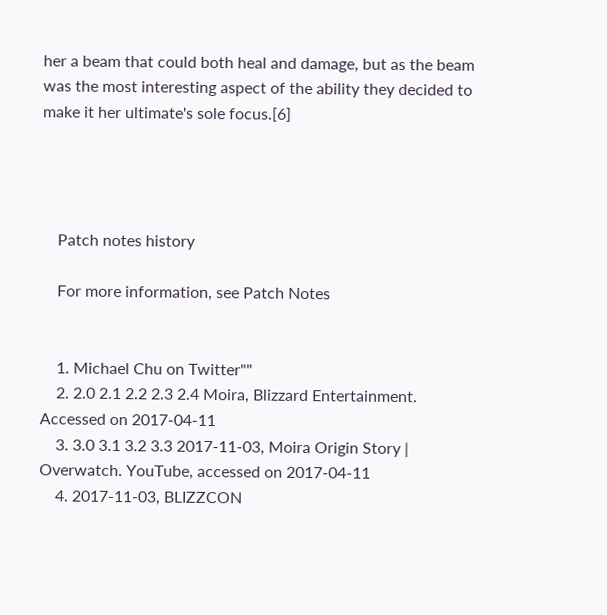her a beam that could both heal and damage, but as the beam was the most interesting aspect of the ability they decided to make it her ultimate's sole focus.[6]




    Patch notes history

    For more information, see Patch Notes


    1. Michael Chu on Twitter""
    2. 2.0 2.1 2.2 2.3 2.4 Moira, Blizzard Entertainment. Accessed on 2017-04-11
    3. 3.0 3.1 3.2 3.3 2017-11-03, Moira Origin Story | Overwatch. YouTube, accessed on 2017-04-11
    4. 2017-11-03, BLIZZCON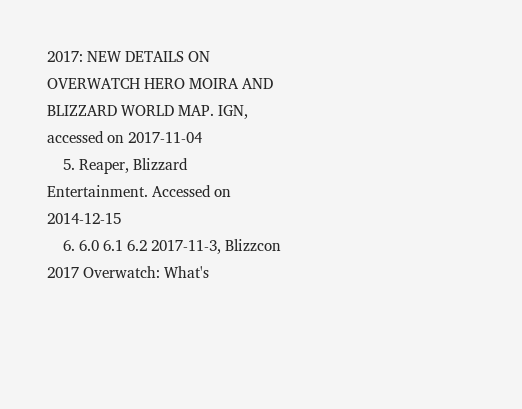2017: NEW DETAILS ON OVERWATCH HERO MOIRA AND BLIZZARD WORLD MAP. IGN, accessed on 2017-11-04
    5. Reaper, Blizzard Entertainment. Accessed on 2014-12-15
    6. 6.0 6.1 6.2 2017-11-3, Blizzcon 2017 Overwatch: What's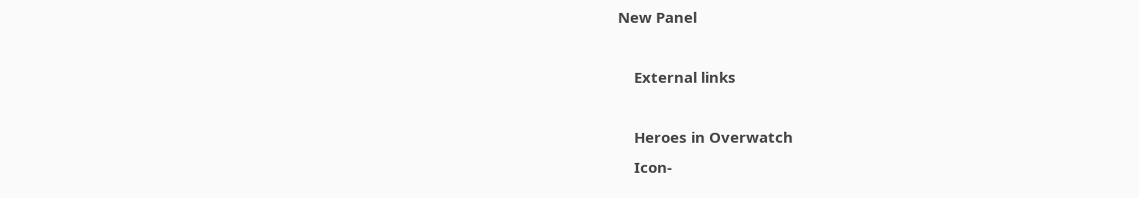New Panel

    External links

    Heroes in Overwatch
    Icon-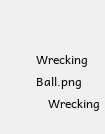Wrecking Ball.png
    Wrecking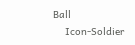Ball
    Icon-Soldier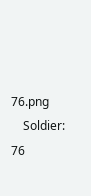76.png
    Soldier: 76